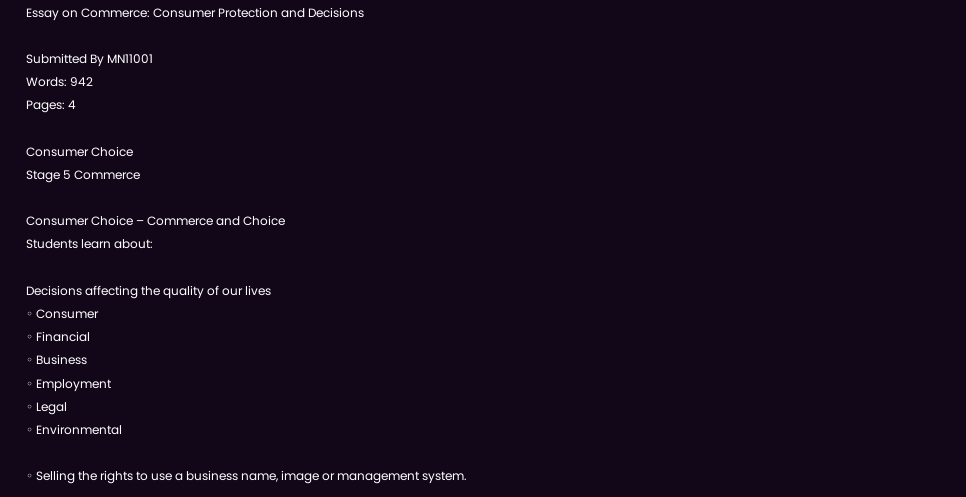Essay on Commerce: Consumer Protection and Decisions

Submitted By MN11001
Words: 942
Pages: 4

Consumer Choice
Stage 5 Commerce

Consumer Choice – Commerce and Choice
Students learn about:

Decisions affecting the quality of our lives
◦ Consumer
◦ Financial
◦ Business
◦ Employment
◦ Legal
◦ Environmental

◦ Selling the rights to use a business name, image or management system.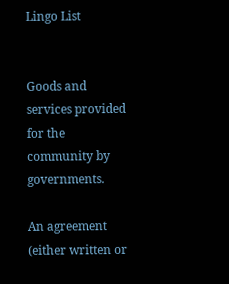Lingo List


Goods and services provided for the community by governments.

An agreement (either written or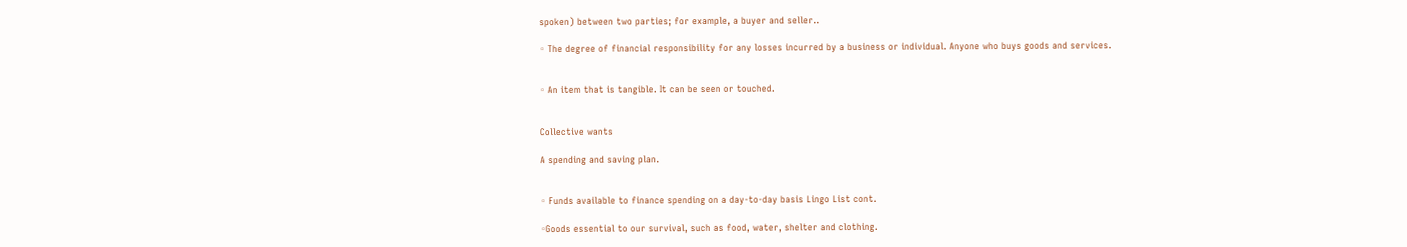spoken) between two parties; for example, a buyer and seller..

◦ The degree of financial responsibility for any losses incurred by a business or individual. Anyone who buys goods and services.


◦ An item that is tangible. It can be seen or touched.


Collective wants

A spending and saving plan.


◦ Funds available to finance spending on a day-to-day basis Lingo List cont.

◦Goods essential to our survival, such as food, water, shelter and clothing.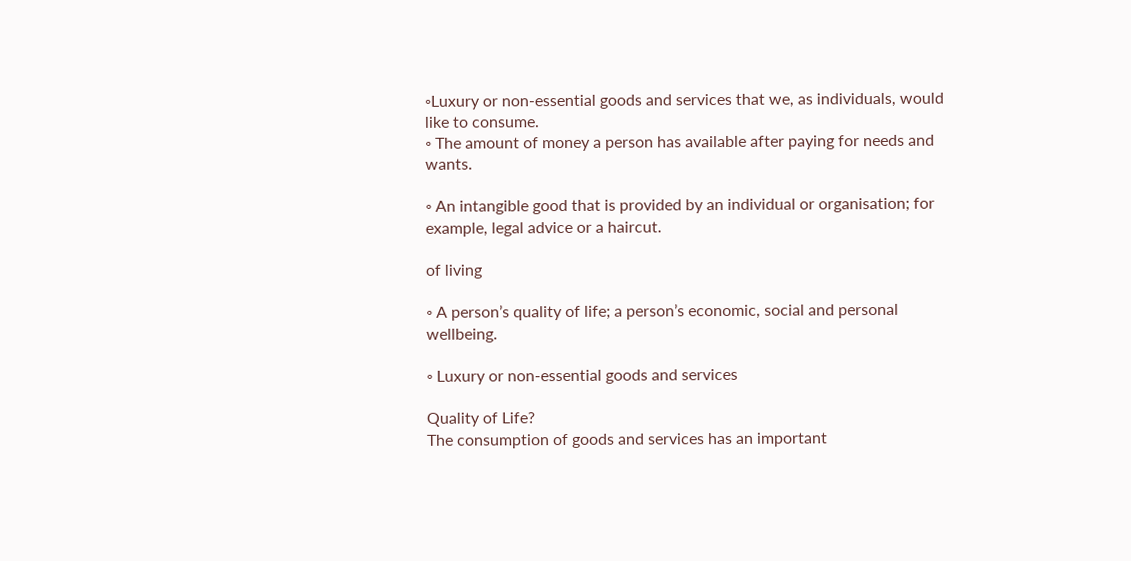◦Luxury or non-essential goods and services that we, as individuals, would like to consume.
◦ The amount of money a person has available after paying for needs and wants.

◦ An intangible good that is provided by an individual or organisation; for example, legal advice or a haircut.

of living

◦ A person’s quality of life; a person’s economic, social and personal wellbeing.

◦ Luxury or non-essential goods and services

Quality of Life?
The consumption of goods and services has an important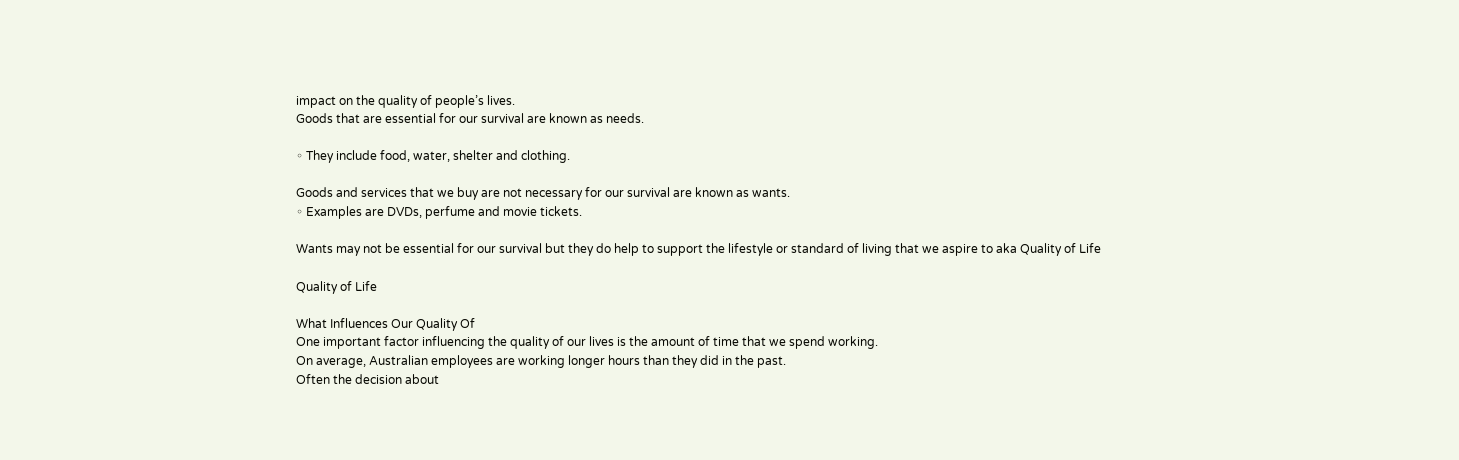impact on the quality of people’s lives.
Goods that are essential for our survival are known as needs.

◦ They include food, water, shelter and clothing.

Goods and services that we buy are not necessary for our survival are known as wants.
◦ Examples are DVDs, perfume and movie tickets.

Wants may not be essential for our survival but they do help to support the lifestyle or standard of living that we aspire to aka Quality of Life

Quality of Life

What Influences Our Quality Of
One important factor influencing the quality of our lives is the amount of time that we spend working.
On average, Australian employees are working longer hours than they did in the past.
Often the decision about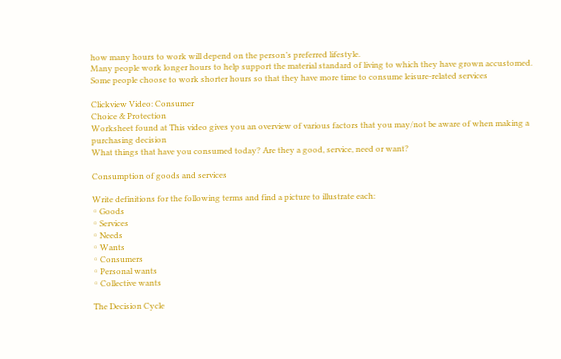how many hours to work will depend on the person’s preferred lifestyle.
Many people work longer hours to help support the material standard of living to which they have grown accustomed.
Some people choose to work shorter hours so that they have more time to consume leisure-related services

Clickview Video: Consumer
Choice & Protection
Worksheet found at This video gives you an overview of various factors that you may/not be aware of when making a purchasing decision
What things that have you consumed today? Are they a good, service, need or want?

Consumption of goods and services

Write definitions for the following terms and find a picture to illustrate each:
◦ Goods
◦ Services
◦ Needs
◦ Wants
◦ Consumers
◦ Personal wants
◦ Collective wants

The Decision Cycle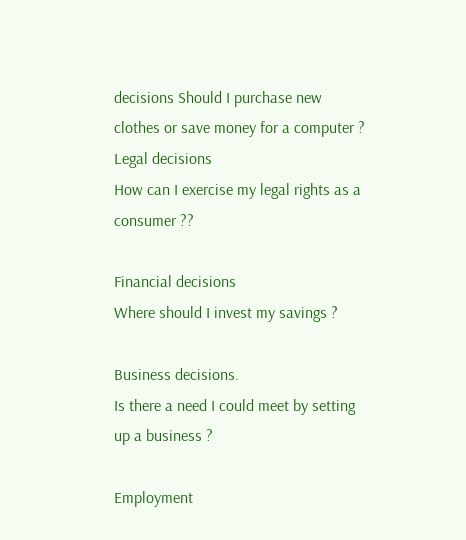decisions Should I purchase new clothes or save money for a computer ?
Legal decisions
How can I exercise my legal rights as a consumer ??

Financial decisions
Where should I invest my savings ?

Business decisions.
Is there a need I could meet by setting up a business ?

Employment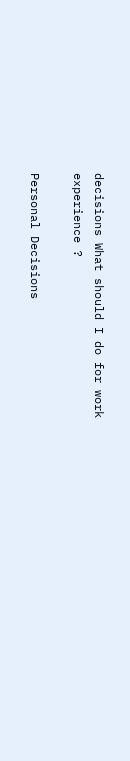decisions What should I do for work experience ?

Personal Decisions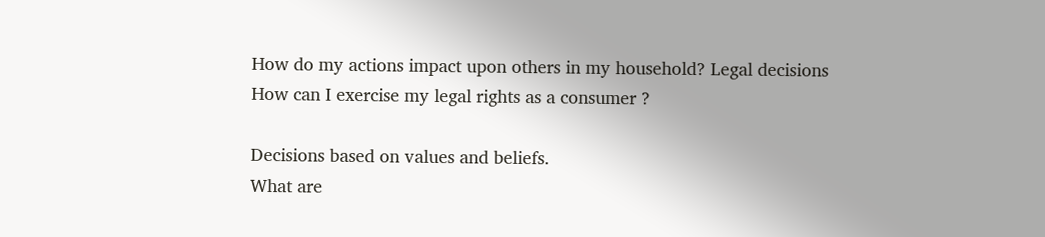How do my actions impact upon others in my household? Legal decisions
How can I exercise my legal rights as a consumer ?

Decisions based on values and beliefs.
What are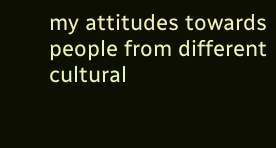my attitudes towards people from different cultural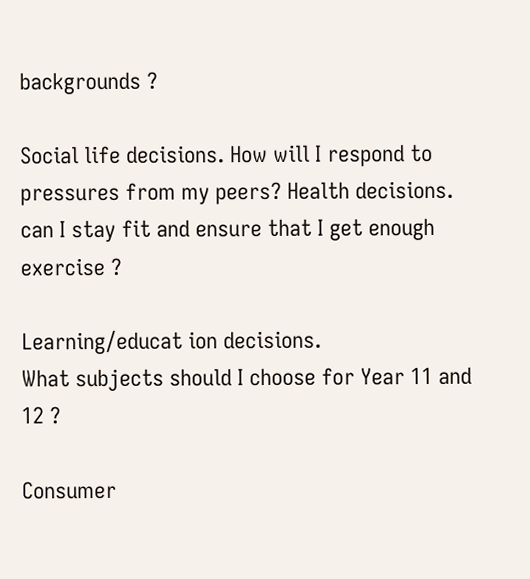backgrounds ?

Social life decisions. How will I respond to pressures from my peers? Health decisions.
can I stay fit and ensure that I get enough exercise ?

Learning/educat ion decisions.
What subjects should I choose for Year 11 and
12 ?

Consumer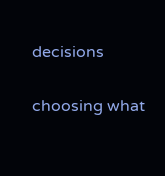decisions

choosing what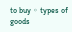to buy ◦ types of goods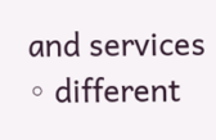and services ◦ different